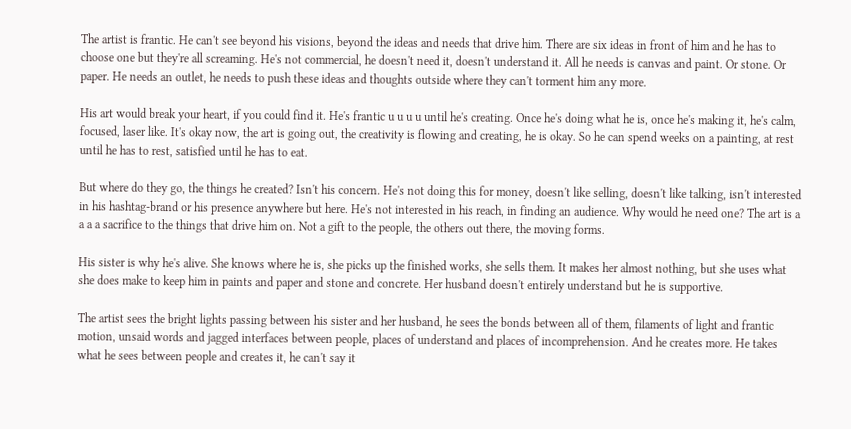The artist is frantic. He can't see beyond his visions, beyond the ideas and needs that drive him. There are six ideas in front of him and he has to choose one but they're all screaming. He's not commercial, he doesn't need it, doesn't understand it. All he needs is canvas and paint. Or stone. Or paper. He needs an outlet, he needs to push these ideas and thoughts outside where they can't torment him any more.

His art would break your heart, if you could find it. He's frantic u u u u until he's creating. Once he's doing what he is, once he's making it, he's calm, focused, laser like. It's okay now, the art is going out, the creativity is flowing and creating, he is okay. So he can spend weeks on a painting, at rest until he has to rest, satisfied until he has to eat.

But where do they go, the things he created? Isn't his concern. He's not doing this for money, doesn't like selling, doesn't like talking, isn't interested in his hashtag-brand or his presence anywhere but here. He's not interested in his reach, in finding an audience. Why would he need one? The art is a a a a sacrifice to the things that drive him on. Not a gift to the people, the others out there, the moving forms.

His sister is why he's alive. She knows where he is, she picks up the finished works, she sells them. It makes her almost nothing, but she uses what she does make to keep him in paints and paper and stone and concrete. Her husband doesn't entirely understand but he is supportive.

The artist sees the bright lights passing between his sister and her husband, he sees the bonds between all of them, filaments of light and frantic motion, unsaid words and jagged interfaces between people, places of understand and places of incomprehension. And he creates more. He takes what he sees between people and creates it, he can't say it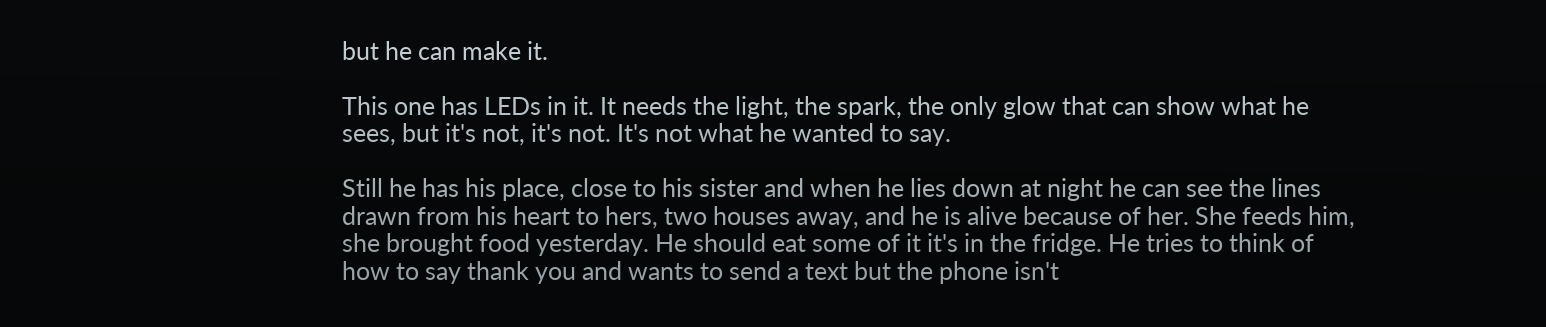but he can make it.

This one has LEDs in it. It needs the light, the spark, the only glow that can show what he sees, but it's not, it's not. It's not what he wanted to say.

Still he has his place, close to his sister and when he lies down at night he can see the lines drawn from his heart to hers, two houses away, and he is alive because of her. She feeds him, she brought food yesterday. He should eat some of it it's in the fridge. He tries to think of how to say thank you and wants to send a text but the phone isn't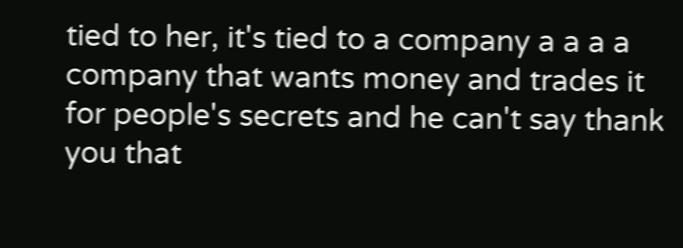tied to her, it's tied to a company a a a a company that wants money and trades it for people's secrets and he can't say thank you that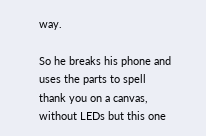way.

So he breaks his phone and uses the parts to spell thank you on a canvas, without LEDs but this one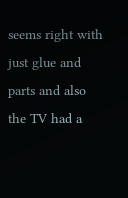seems right with just glue and parts and also the TV had a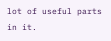lot of useful parts in it.